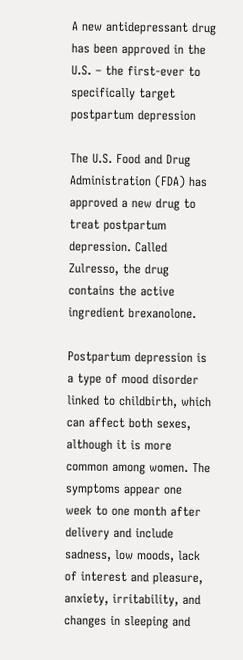A new antidepressant drug has been approved in the U.S. – the first-ever to specifically target postpartum depression

The U.S. Food and Drug Administration (FDA) has approved a new drug to treat postpartum depression. Called Zulresso, the drug contains the active ingredient brexanolone.

Postpartum depression is a type of mood disorder linked to childbirth, which can affect both sexes, although it is more common among women. The symptoms appear one week to one month after delivery and include sadness, low moods, lack of interest and pleasure, anxiety, irritability, and changes in sleeping and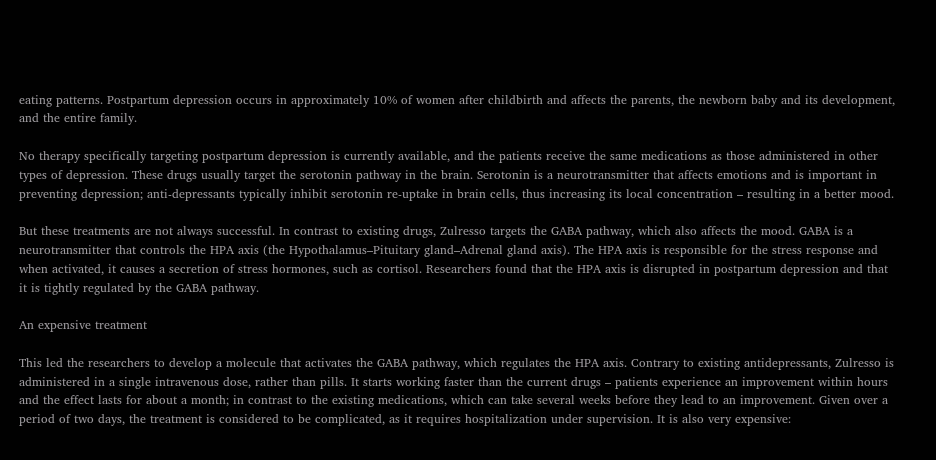eating patterns. Postpartum depression occurs in approximately 10% of women after childbirth and affects the parents, the newborn baby and its development, and the entire family.

No therapy specifically targeting postpartum depression is currently available, and the patients receive the same medications as those administered in other types of depression. These drugs usually target the serotonin pathway in the brain. Serotonin is a neurotransmitter that affects emotions and is important in preventing depression; anti-depressants typically inhibit serotonin re-uptake in brain cells, thus increasing its local concentration – resulting in a better mood.

But these treatments are not always successful. In contrast to existing drugs, Zulresso targets the GABA pathway, which also affects the mood. GABA is a neurotransmitter that controls the HPA axis (the Hypothalamus–Pituitary gland–Adrenal gland axis). The HPA axis is responsible for the stress response and when activated, it causes a secretion of stress hormones, such as cortisol. Researchers found that the HPA axis is disrupted in postpartum depression and that it is tightly regulated by the GABA pathway.

An expensive treatment

This led the researchers to develop a molecule that activates the GABA pathway, which regulates the HPA axis. Contrary to existing antidepressants, Zulresso is administered in a single intravenous dose, rather than pills. It starts working faster than the current drugs – patients experience an improvement within hours and the effect lasts for about a month; in contrast to the existing medications, which can take several weeks before they lead to an improvement. Given over a period of two days, the treatment is considered to be complicated, as it requires hospitalization under supervision. It is also very expensive: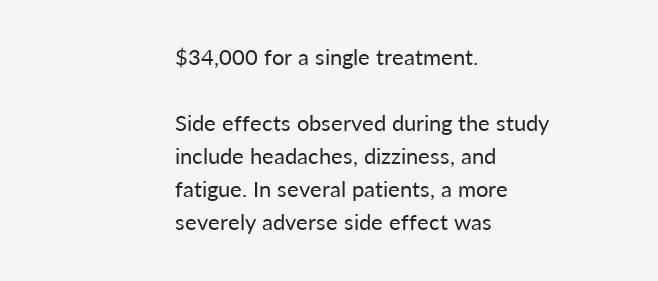$34,000 for a single treatment.

Side effects observed during the study include headaches, dizziness, and fatigue. In several patients, a more severely adverse side effect was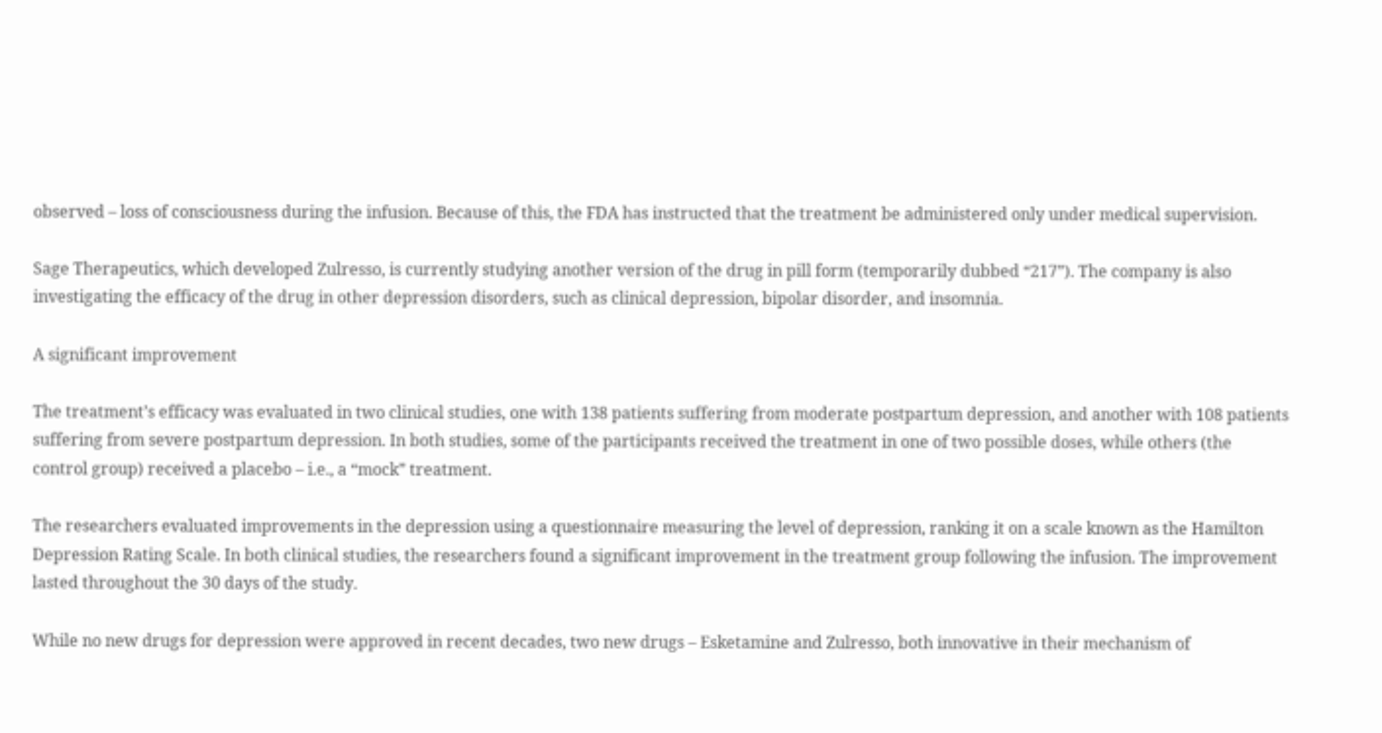observed – loss of consciousness during the infusion. Because of this, the FDA has instructed that the treatment be administered only under medical supervision.

Sage Therapeutics, which developed Zulresso, is currently studying another version of the drug in pill form (temporarily dubbed “217”). The company is also investigating the efficacy of the drug in other depression disorders, such as clinical depression, bipolar disorder, and insomnia.

A significant improvement

The treatment’s efficacy was evaluated in two clinical studies, one with 138 patients suffering from moderate postpartum depression, and another with 108 patients suffering from severe postpartum depression. In both studies, some of the participants received the treatment in one of two possible doses, while others (the control group) received a placebo – i.e., a “mock” treatment.

The researchers evaluated improvements in the depression using a questionnaire measuring the level of depression, ranking it on a scale known as the Hamilton Depression Rating Scale. In both clinical studies, the researchers found a significant improvement in the treatment group following the infusion. The improvement lasted throughout the 30 days of the study.

While no new drugs for depression were approved in recent decades, two new drugs – Esketamine and Zulresso, both innovative in their mechanism of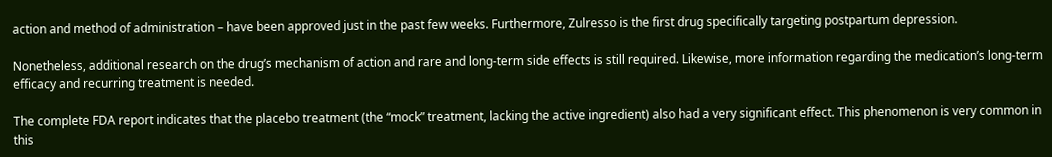action and method of administration – have been approved just in the past few weeks. Furthermore, Zulresso is the first drug specifically targeting postpartum depression.

Nonetheless, additional research on the drug’s mechanism of action and rare and long-term side effects is still required. Likewise, more information regarding the medication’s long-term efficacy and recurring treatment is needed.

The complete FDA report indicates that the placebo treatment (the “mock” treatment, lacking the active ingredient) also had a very significant effect. This phenomenon is very common in this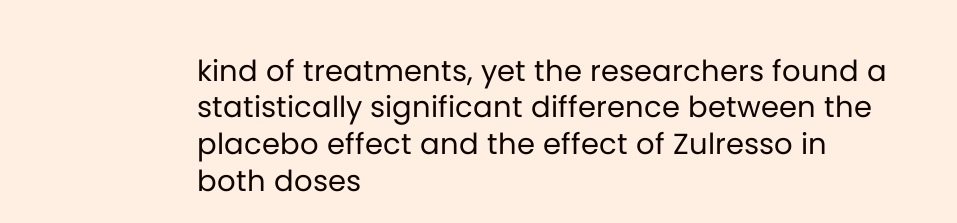kind of treatments, yet the researchers found a statistically significant difference between the placebo effect and the effect of Zulresso in both doses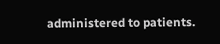administered to patients.